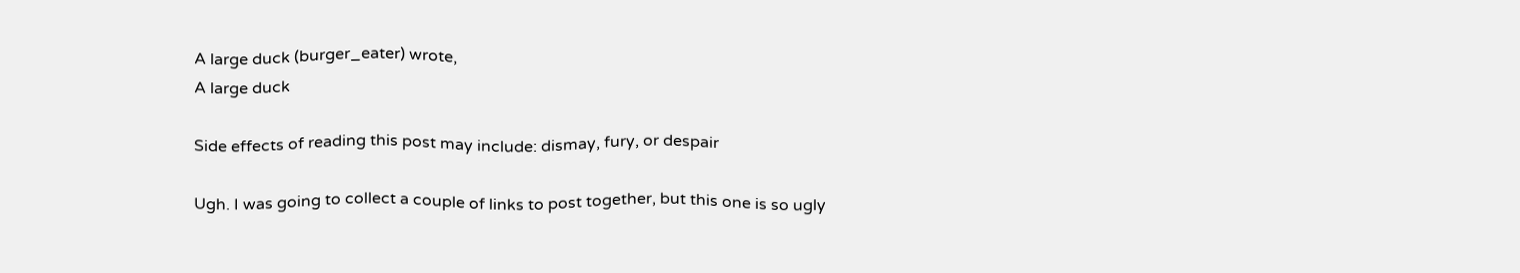A large duck (burger_eater) wrote,
A large duck

Side effects of reading this post may include: dismay, fury, or despair

Ugh. I was going to collect a couple of links to post together, but this one is so ugly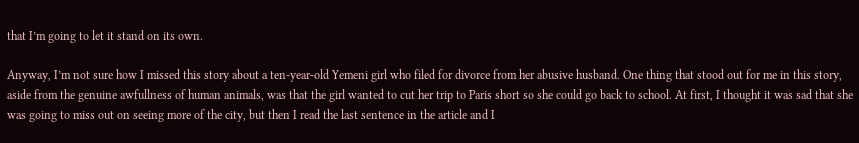that I’m going to let it stand on its own.

Anyway, I’m not sure how I missed this story about a ten-year-old Yemeni girl who filed for divorce from her abusive husband. One thing that stood out for me in this story, aside from the genuine awfullness of human animals, was that the girl wanted to cut her trip to Paris short so she could go back to school. At first, I thought it was sad that she was going to miss out on seeing more of the city, but then I read the last sentence in the article and I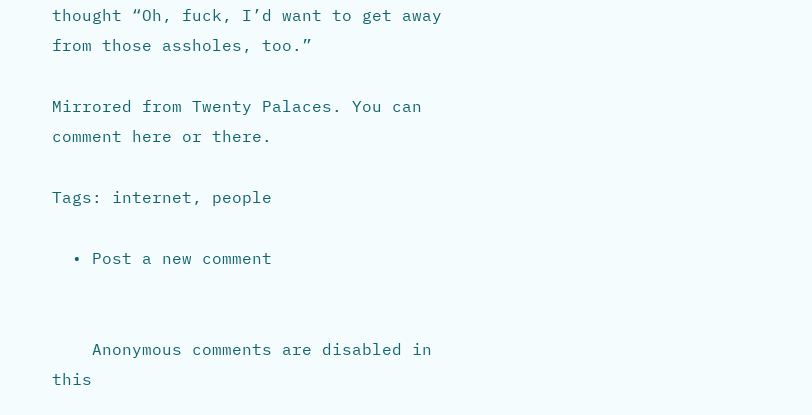thought “Oh, fuck, I’d want to get away from those assholes, too.”

Mirrored from Twenty Palaces. You can comment here or there.

Tags: internet, people

  • Post a new comment


    Anonymous comments are disabled in this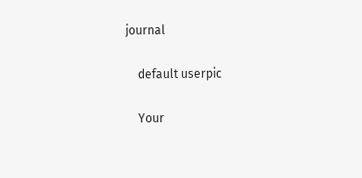journal

    default userpic

    Your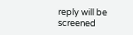reply will be screened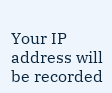Your IP address will be recorded